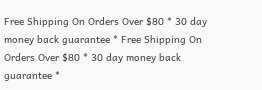Free Shipping On Orders Over $80 * 30 day money back guarantee * Free Shipping On Orders Over $80 * 30 day money back guarantee *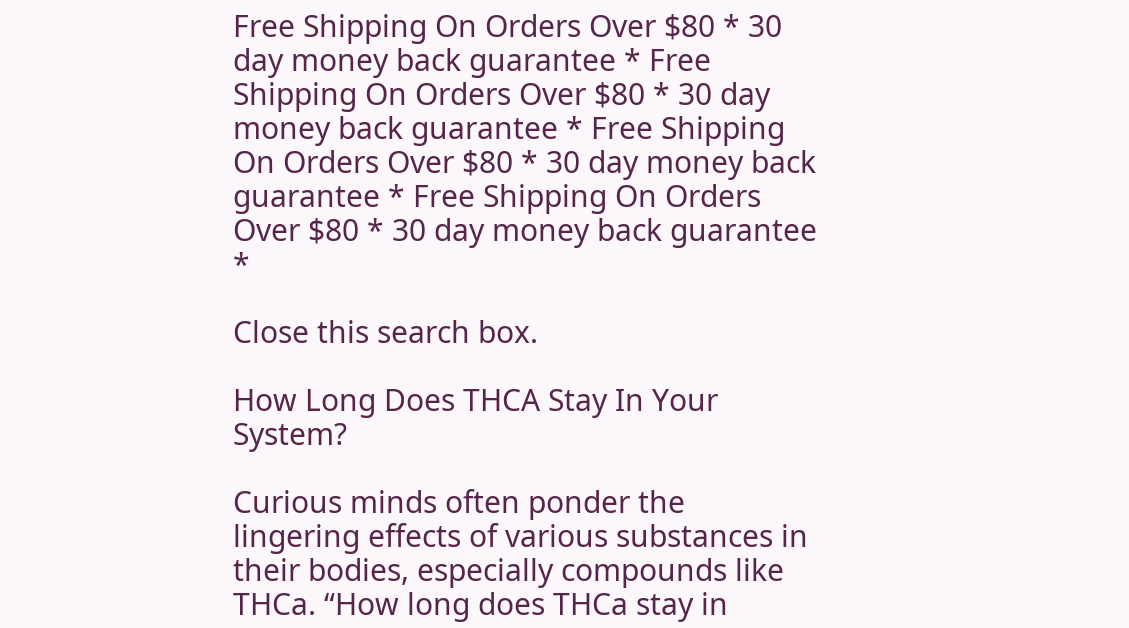Free Shipping On Orders Over $80 * 30 day money back guarantee * Free Shipping On Orders Over $80 * 30 day money back guarantee * Free Shipping On Orders Over $80 * 30 day money back guarantee * Free Shipping On Orders Over $80 * 30 day money back guarantee *

Close this search box.

How Long Does THCA Stay In Your System?

Curious minds often ponder the lingering effects of various substances in their bodies, especially compounds like THCa. “How long does THCa stay in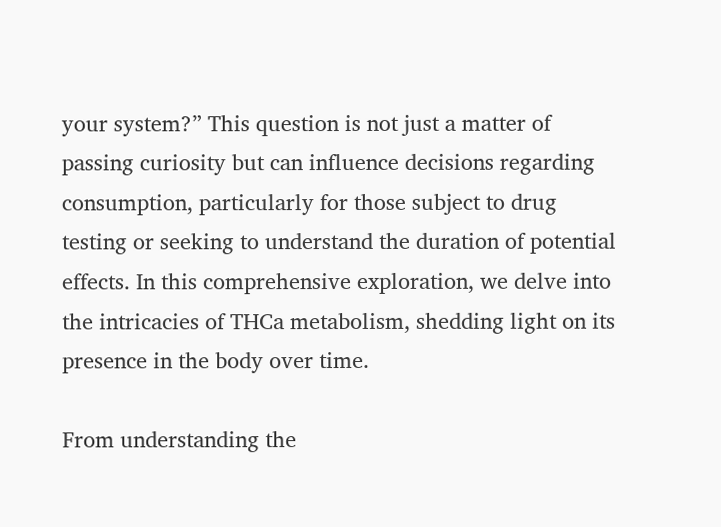your system?” This question is not just a matter of passing curiosity but can influence decisions regarding consumption, particularly for those subject to drug testing or seeking to understand the duration of potential effects. In this comprehensive exploration, we delve into the intricacies of THCa metabolism, shedding light on its presence in the body over time.

From understanding the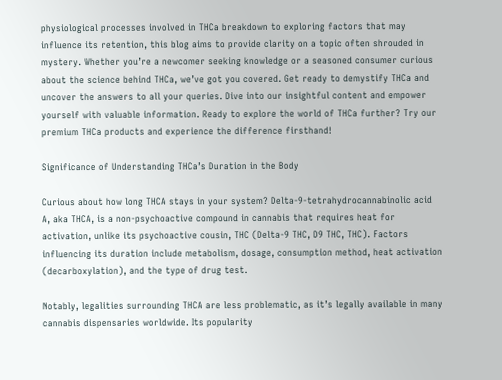physiological processes involved in THCa breakdown to exploring factors that may influence its retention, this blog aims to provide clarity on a topic often shrouded in mystery. Whether you’re a newcomer seeking knowledge or a seasoned consumer curious about the science behind THCa, we’ve got you covered. Get ready to demystify THCa and uncover the answers to all your queries. Dive into our insightful content and empower yourself with valuable information. Ready to explore the world of THCa further? Try our premium THCa products and experience the difference firsthand!

Significance of Understanding THCa’s Duration in the Body

Curious about how long THCA stays in your system? Delta-9-tetrahydrocannabinolic acid A, aka THCA, is a non-psychoactive compound in cannabis that requires heat for activation, unlike its psychoactive cousin, THC (Delta-9 THC, D9 THC, THC). Factors influencing its duration include metabolism, dosage, consumption method, heat activation (decarboxylation), and the type of drug test.

Notably, legalities surrounding THCA are less problematic, as it’s legally available in many cannabis dispensaries worldwide. Its popularity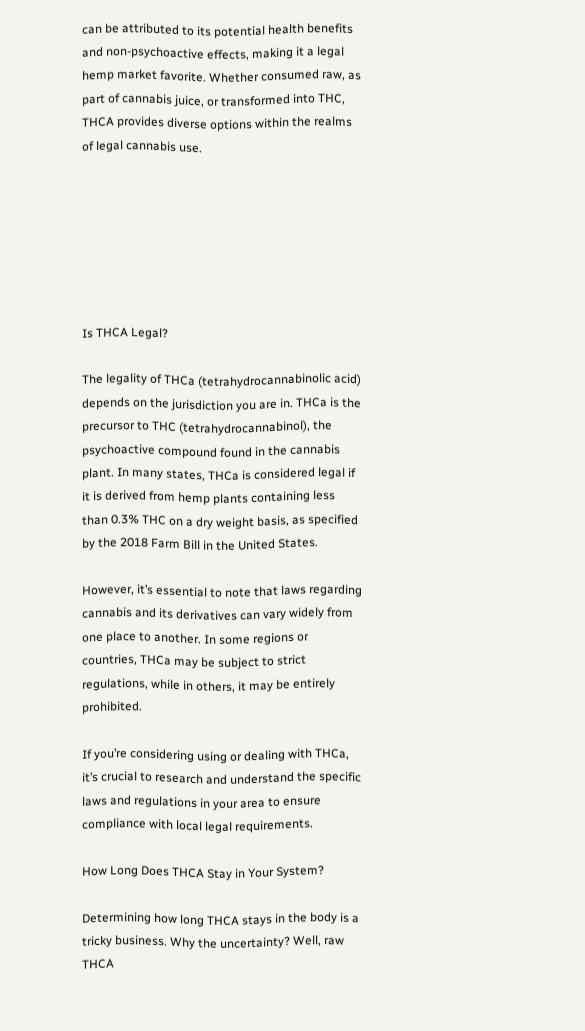can be attributed to its potential health benefits and non-psychoactive effects, making it a legal hemp market favorite. Whether consumed raw, as part of cannabis juice, or transformed into THC, THCA provides diverse options within the realms of legal cannabis use.







Is THCA Legal?

The legality of THCa (tetrahydrocannabinolic acid) depends on the jurisdiction you are in. THCa is the precursor to THC (tetrahydrocannabinol), the psychoactive compound found in the cannabis plant. In many states, THCa is considered legal if it is derived from hemp plants containing less than 0.3% THC on a dry weight basis, as specified by the 2018 Farm Bill in the United States.

However, it’s essential to note that laws regarding cannabis and its derivatives can vary widely from one place to another. In some regions or countries, THCa may be subject to strict regulations, while in others, it may be entirely prohibited.

If you’re considering using or dealing with THCa, it’s crucial to research and understand the specific laws and regulations in your area to ensure compliance with local legal requirements.

How Long Does THCA Stay in Your System?

Determining how long THCA stays in the body is a tricky business. Why the uncertainty? Well, raw THCA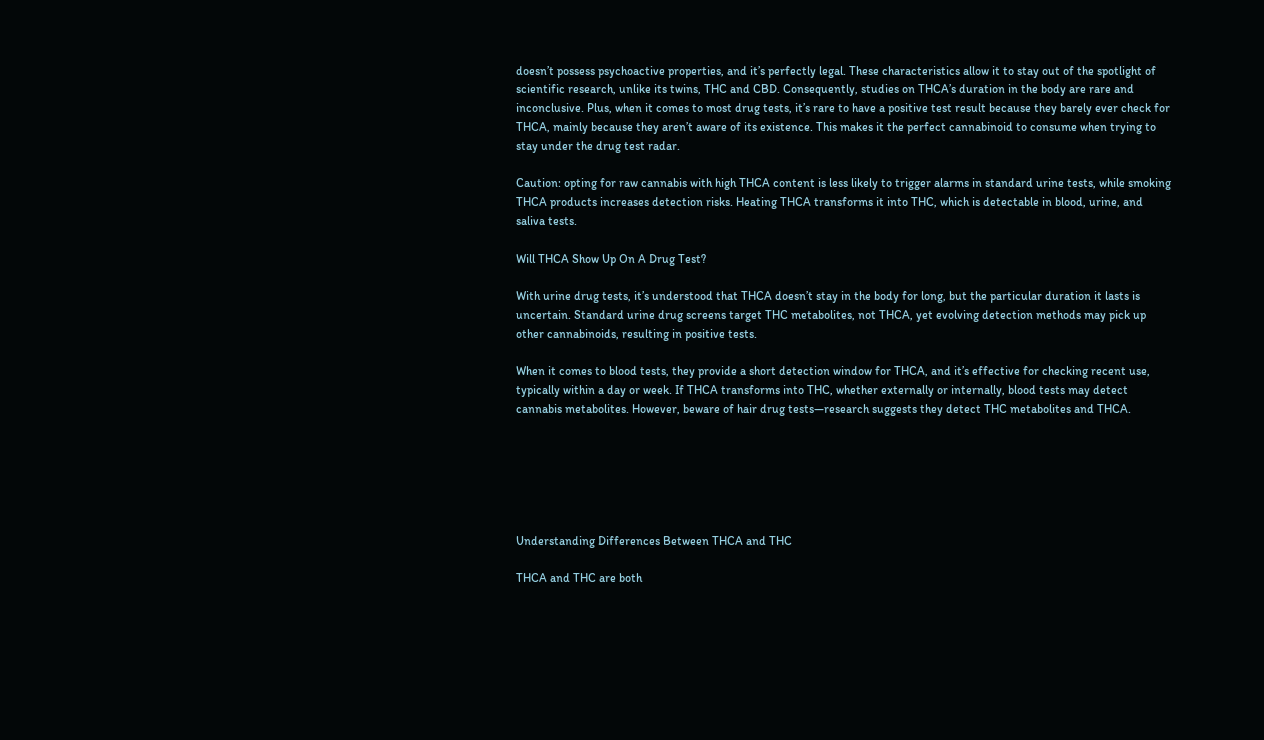doesn’t possess psychoactive properties, and it’s perfectly legal. These characteristics allow it to stay out of the spotlight of scientific research, unlike its twins, THC and CBD. Consequently, studies on THCA’s duration in the body are rare and inconclusive. Plus, when it comes to most drug tests, it’s rare to have a positive test result because they barely ever check for THCA, mainly because they aren’t aware of its existence. This makes it the perfect cannabinoid to consume when trying to stay under the drug test radar.

Caution: opting for raw cannabis with high THCA content is less likely to trigger alarms in standard urine tests, while smoking THCA products increases detection risks. Heating THCA transforms it into THC, which is detectable in blood, urine, and saliva tests.

Will THCA Show Up On A Drug Test?

With urine drug tests, it’s understood that THCA doesn’t stay in the body for long, but the particular duration it lasts is uncertain. Standard urine drug screens target THC metabolites, not THCA, yet evolving detection methods may pick up other cannabinoids, resulting in positive tests.

When it comes to blood tests, they provide a short detection window for THCA, and it’s effective for checking recent use, typically within a day or week. If THCA transforms into THC, whether externally or internally, blood tests may detect cannabis metabolites. However, beware of hair drug tests—research suggests they detect THC metabolites and THCA.






Understanding Differences Between THCA and THC

THCA and THC are both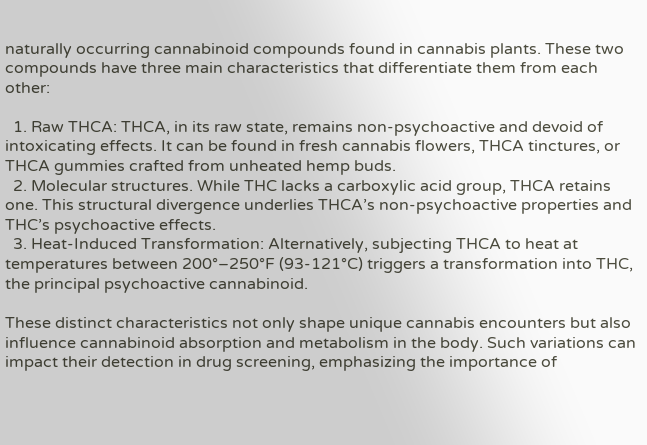naturally occurring cannabinoid compounds found in cannabis plants. These two compounds have three main characteristics that differentiate them from each other:

  1. Raw THCA: THCA, in its raw state, remains non-psychoactive and devoid of intoxicating effects. It can be found in fresh cannabis flowers, THCA tinctures, or THCA gummies crafted from unheated hemp buds.
  2. Molecular structures. While THC lacks a carboxylic acid group, THCA retains one. This structural divergence underlies THCA’s non-psychoactive properties and THC’s psychoactive effects.
  3. Heat-Induced Transformation: Alternatively, subjecting THCA to heat at temperatures between 200°–250°F (93-121°C) triggers a transformation into THC, the principal psychoactive cannabinoid.

These distinct characteristics not only shape unique cannabis encounters but also influence cannabinoid absorption and metabolism in the body. Such variations can impact their detection in drug screening, emphasizing the importance of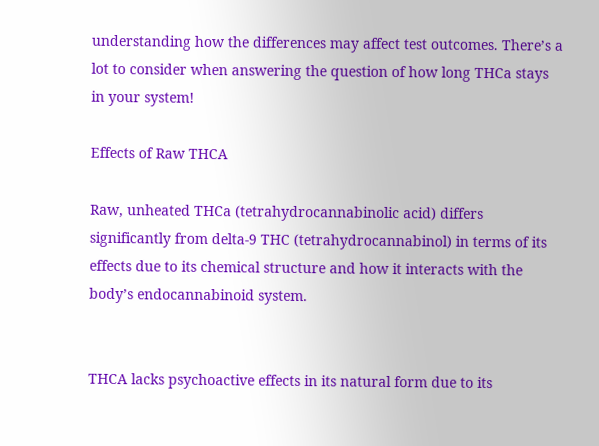understanding how the differences may affect test outcomes. There’s a lot to consider when answering the question of how long THCa stays in your system!

Effects of Raw THCA

Raw, unheated THCa (tetrahydrocannabinolic acid) differs significantly from delta-9 THC (tetrahydrocannabinol) in terms of its effects due to its chemical structure and how it interacts with the body’s endocannabinoid system.


THCA lacks psychoactive effects in its natural form due to its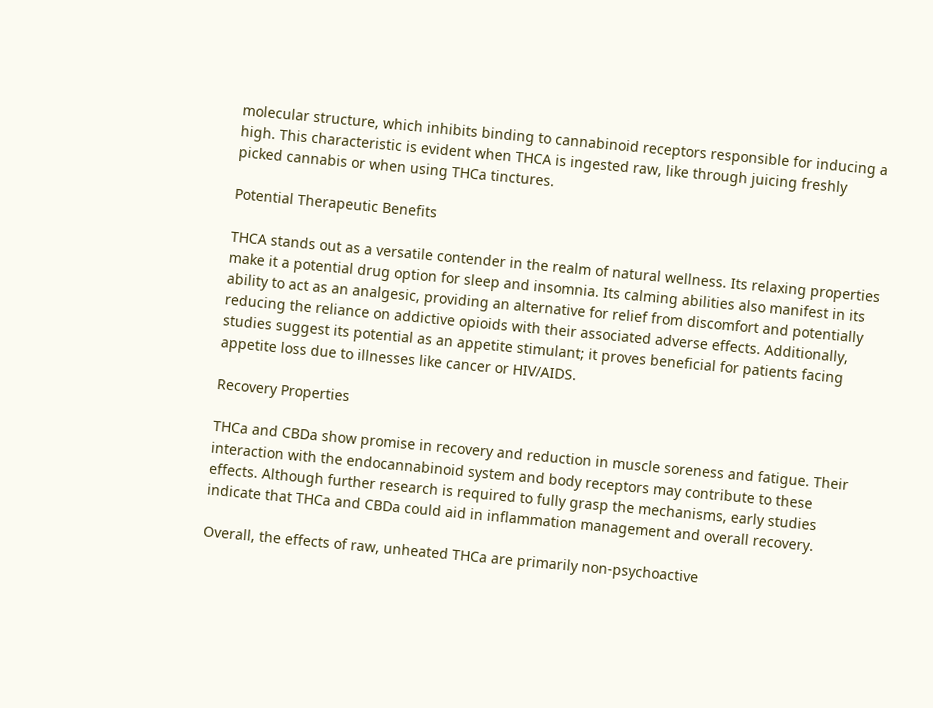molecular structure, which inhibits binding to cannabinoid receptors responsible for inducing a high. This characteristic is evident when THCA is ingested raw, like through juicing freshly picked cannabis or when using THCa tinctures.

Potential Therapeutic Benefits

THCA stands out as a versatile contender in the realm of natural wellness. Its relaxing properties make it a potential drug option for sleep and insomnia. Its calming abilities also manifest in its ability to act as an analgesic, providing an alternative for relief from discomfort and potentially reducing the reliance on addictive opioids with their associated adverse effects. Additionally, studies suggest its potential as an appetite stimulant; it proves beneficial for patients facing appetite loss due to illnesses like cancer or HIV/AIDS.

Recovery Properties

THCa and CBDa show promise in recovery and reduction in muscle soreness and fatigue. Their interaction with the endocannabinoid system and body receptors may contribute to these effects. Although further research is required to fully grasp the mechanisms, early studies indicate that THCa and CBDa could aid in inflammation management and overall recovery.

Overall, the effects of raw, unheated THCa are primarily non-psychoactive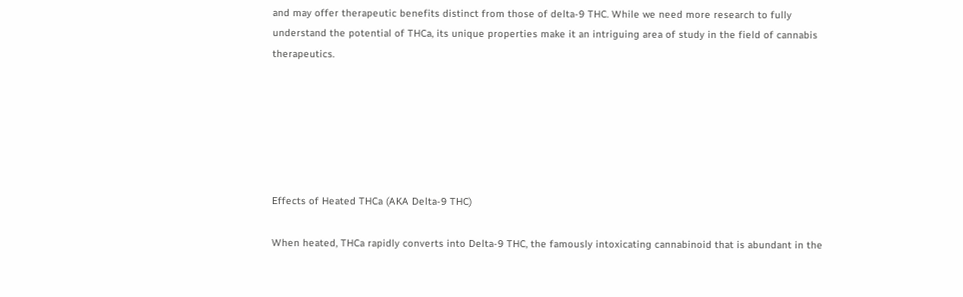and may offer therapeutic benefits distinct from those of delta-9 THC. While we need more research to fully understand the potential of THCa, its unique properties make it an intriguing area of study in the field of cannabis therapeutics.






Effects of Heated THCa (AKA Delta-9 THC)

When heated, THCa rapidly converts into Delta-9 THC, the famously intoxicating cannabinoid that is abundant in the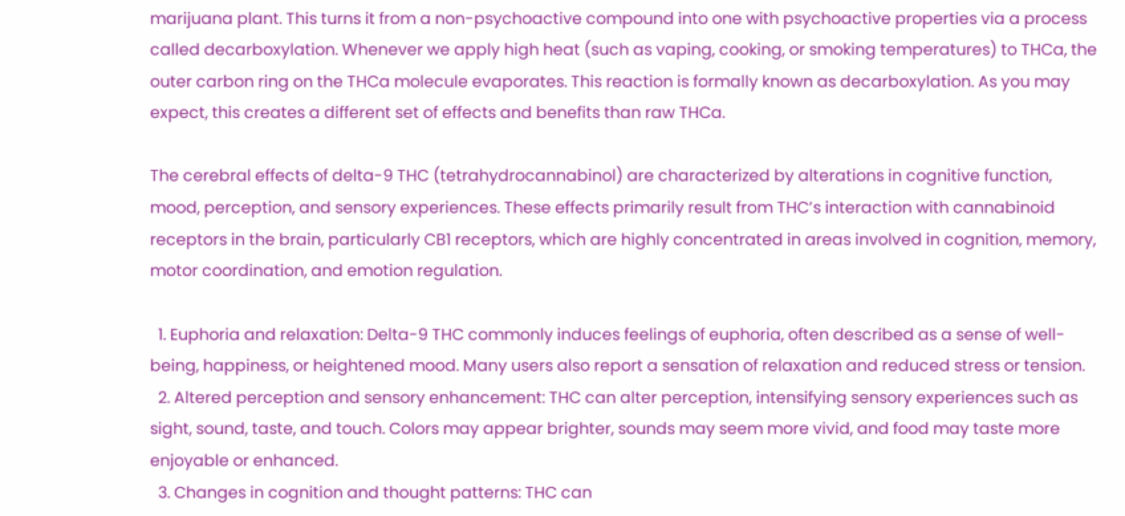marijuana plant. This turns it from a non-psychoactive compound into one with psychoactive properties via a process called decarboxylation. Whenever we apply high heat (such as vaping, cooking, or smoking temperatures) to THCa, the outer carbon ring on the THCa molecule evaporates. This reaction is formally known as decarboxylation. As you may expect, this creates a different set of effects and benefits than raw THCa.

The cerebral effects of delta-9 THC (tetrahydrocannabinol) are characterized by alterations in cognitive function, mood, perception, and sensory experiences. These effects primarily result from THC’s interaction with cannabinoid receptors in the brain, particularly CB1 receptors, which are highly concentrated in areas involved in cognition, memory, motor coordination, and emotion regulation.

  1. Euphoria and relaxation: Delta-9 THC commonly induces feelings of euphoria, often described as a sense of well-being, happiness, or heightened mood. Many users also report a sensation of relaxation and reduced stress or tension.
  2. Altered perception and sensory enhancement: THC can alter perception, intensifying sensory experiences such as sight, sound, taste, and touch. Colors may appear brighter, sounds may seem more vivid, and food may taste more enjoyable or enhanced.
  3. Changes in cognition and thought patterns: THC can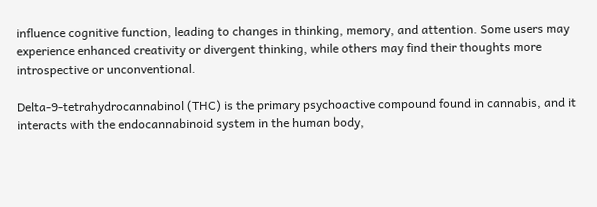influence cognitive function, leading to changes in thinking, memory, and attention. Some users may experience enhanced creativity or divergent thinking, while others may find their thoughts more introspective or unconventional.

Delta-9-tetrahydrocannabinol (THC) is the primary psychoactive compound found in cannabis, and it interacts with the endocannabinoid system in the human body,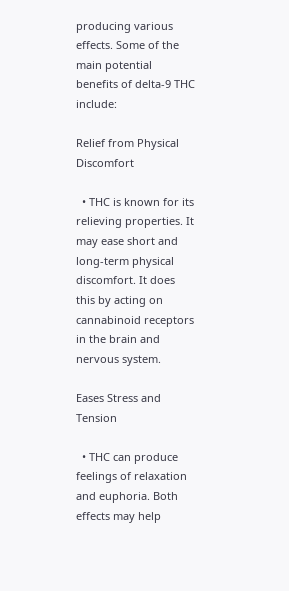producing various effects. Some of the main potential benefits of delta-9 THC include:

Relief from Physical Discomfort

  • THC is known for its relieving properties. It may ease short and long-term physical discomfort. It does this by acting on cannabinoid receptors in the brain and nervous system.

Eases Stress and Tension

  • THC can produce feelings of relaxation and euphoria. Both effects may help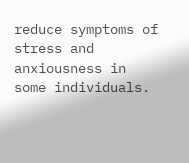reduce symptoms of stress and anxiousness in some individuals.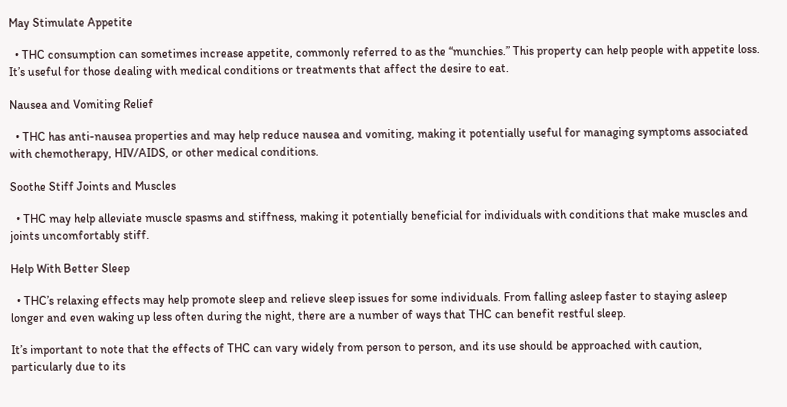May Stimulate Appetite

  • THC consumption can sometimes increase appetite, commonly referred to as the “munchies.” This property can help people with appetite loss. It’s useful for those dealing with medical conditions or treatments that affect the desire to eat.

Nausea and Vomiting Relief

  • THC has anti-nausea properties and may help reduce nausea and vomiting, making it potentially useful for managing symptoms associated with chemotherapy, HIV/AIDS, or other medical conditions.

Soothe Stiff Joints and Muscles

  • THC may help alleviate muscle spasms and stiffness, making it potentially beneficial for individuals with conditions that make muscles and joints uncomfortably stiff.

Help With Better Sleep

  • THC’s relaxing effects may help promote sleep and relieve sleep issues for some individuals. From falling asleep faster to staying asleep longer and even waking up less often during the night, there are a number of ways that THC can benefit restful sleep.

It’s important to note that the effects of THC can vary widely from person to person, and its use should be approached with caution, particularly due to its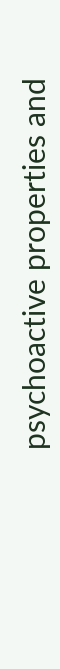psychoactive properties and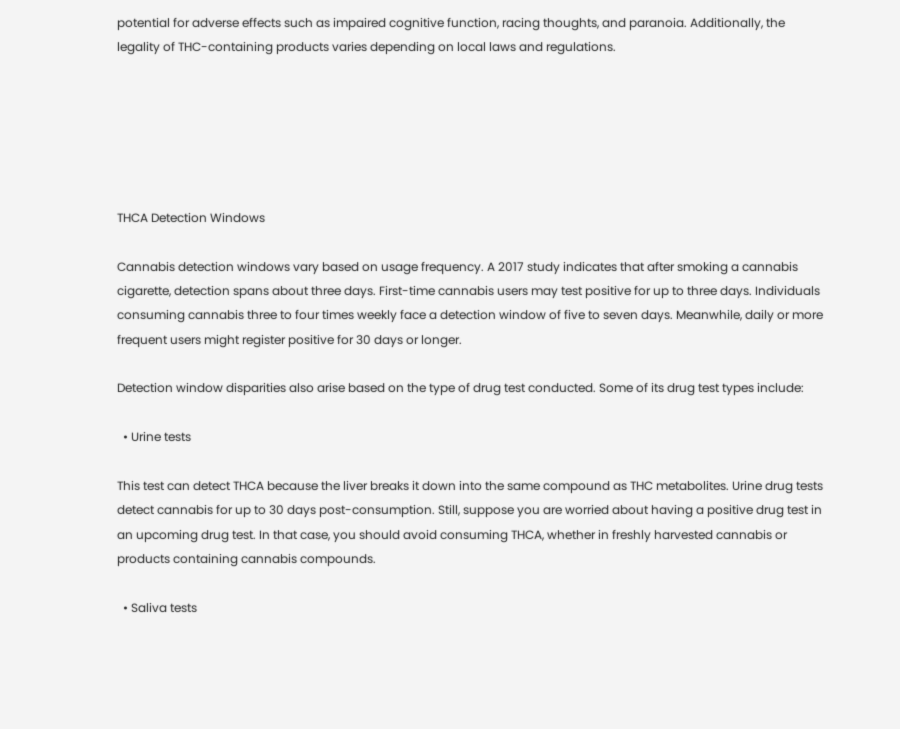potential for adverse effects such as impaired cognitive function, racing thoughts, and paranoia. Additionally, the legality of THC-containing products varies depending on local laws and regulations.






THCA Detection Windows

Cannabis detection windows vary based on usage frequency. A 2017 study indicates that after smoking a cannabis cigarette, detection spans about three days. First-time cannabis users may test positive for up to three days. Individuals consuming cannabis three to four times weekly face a detection window of five to seven days. Meanwhile, daily or more frequent users might register positive for 30 days or longer.

Detection window disparities also arise based on the type of drug test conducted. Some of its drug test types include:

  • Urine tests

This test can detect THCA because the liver breaks it down into the same compound as THC metabolites. Urine drug tests detect cannabis for up to 30 days post-consumption. Still, suppose you are worried about having a positive drug test in an upcoming drug test. In that case, you should avoid consuming THCA, whether in freshly harvested cannabis or products containing cannabis compounds.

  • Saliva tests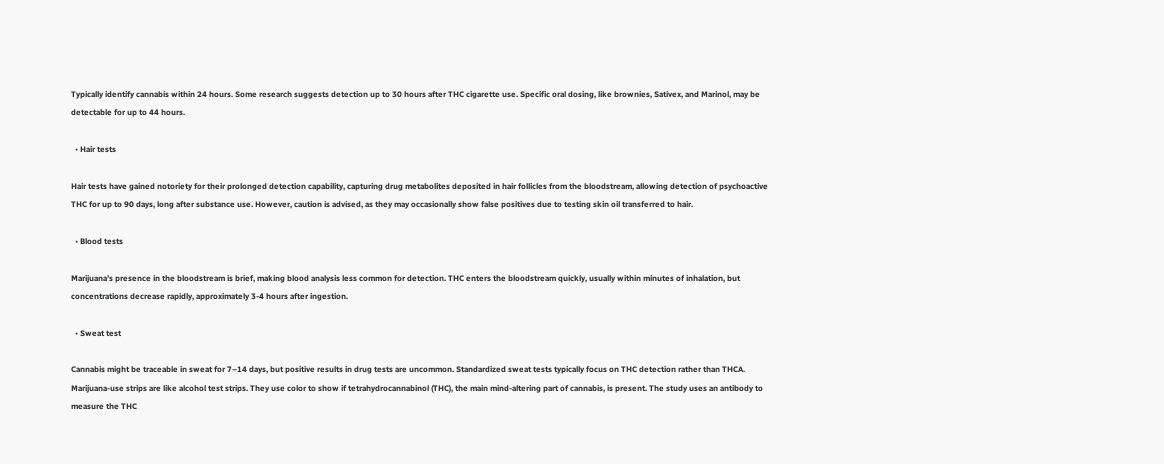Typically identify cannabis within 24 hours. Some research suggests detection up to 30 hours after THC cigarette use. Specific oral dosing, like brownies, Sativex, and Marinol, may be detectable for up to 44 hours.

  • Hair tests

Hair tests have gained notoriety for their prolonged detection capability, capturing drug metabolites deposited in hair follicles from the bloodstream, allowing detection of psychoactive THC for up to 90 days, long after substance use. However, caution is advised, as they may occasionally show false positives due to testing skin oil transferred to hair.

  • Blood tests

Marijuana’s presence in the bloodstream is brief, making blood analysis less common for detection. THC enters the bloodstream quickly, usually within minutes of inhalation, but concentrations decrease rapidly, approximately 3-4 hours after ingestion.

  • Sweat test

Cannabis might be traceable in sweat for 7–14 days, but positive results in drug tests are uncommon. Standardized sweat tests typically focus on THC detection rather than THCA. Marijuana-use strips are like alcohol test strips. They use color to show if tetrahydrocannabinol (THC), the main mind-altering part of cannabis, is present. The study uses an antibody to measure the THC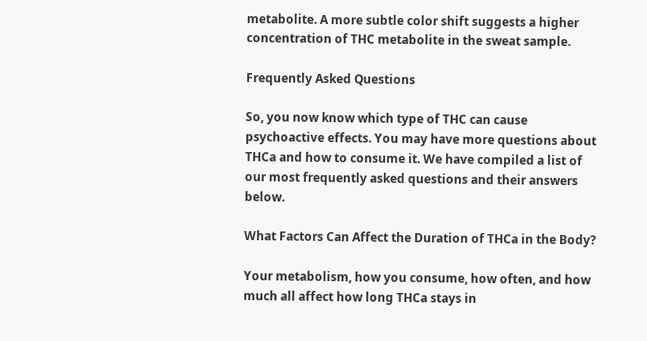metabolite. A more subtle color shift suggests a higher concentration of THC metabolite in the sweat sample.

Frequently Asked Questions

So, you now know which type of THC can cause psychoactive effects. You may have more questions about THCa and how to consume it. We have compiled a list of our most frequently asked questions and their answers below.

What Factors Can Affect the Duration of THCa in the Body?

Your metabolism, how you consume, how often, and how much all affect how long THCa stays in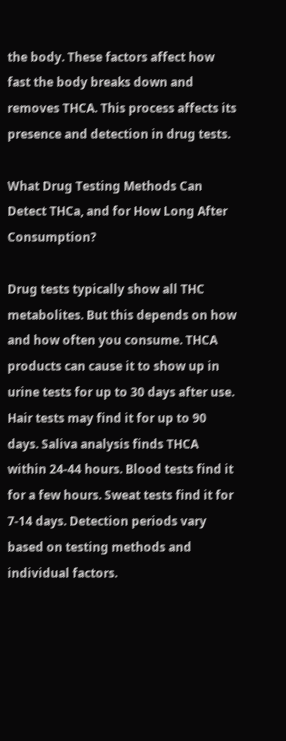the body. These factors affect how fast the body breaks down and removes THCA. This process affects its presence and detection in drug tests.

What Drug Testing Methods Can Detect THCa, and for How Long After Consumption?

Drug tests typically show all THC metabolites. But this depends on how and how often you consume. THCA products can cause it to show up in urine tests for up to 30 days after use. Hair tests may find it for up to 90 days. Saliva analysis finds THCA within 24-44 hours. Blood tests find it for a few hours. Sweat tests find it for 7-14 days. Detection periods vary based on testing methods and individual factors.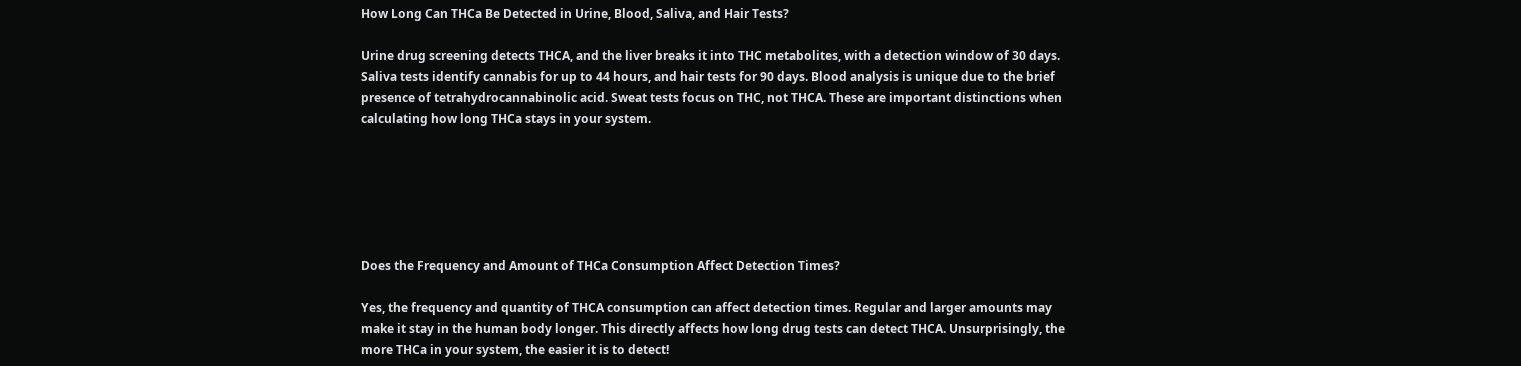How Long Can THCa Be Detected in Urine, Blood, Saliva, and Hair Tests?

Urine drug screening detects THCA, and the liver breaks it into THC metabolites, with a detection window of 30 days. Saliva tests identify cannabis for up to 44 hours, and hair tests for 90 days. Blood analysis is unique due to the brief presence of tetrahydrocannabinolic acid. Sweat tests focus on THC, not THCA. These are important distinctions when calculating how long THCa stays in your system.






Does the Frequency and Amount of THCa Consumption Affect Detection Times?

Yes, the frequency and quantity of THCA consumption can affect detection times. Regular and larger amounts may make it stay in the human body longer. This directly affects how long drug tests can detect THCA. Unsurprisingly, the more THCa in your system, the easier it is to detect!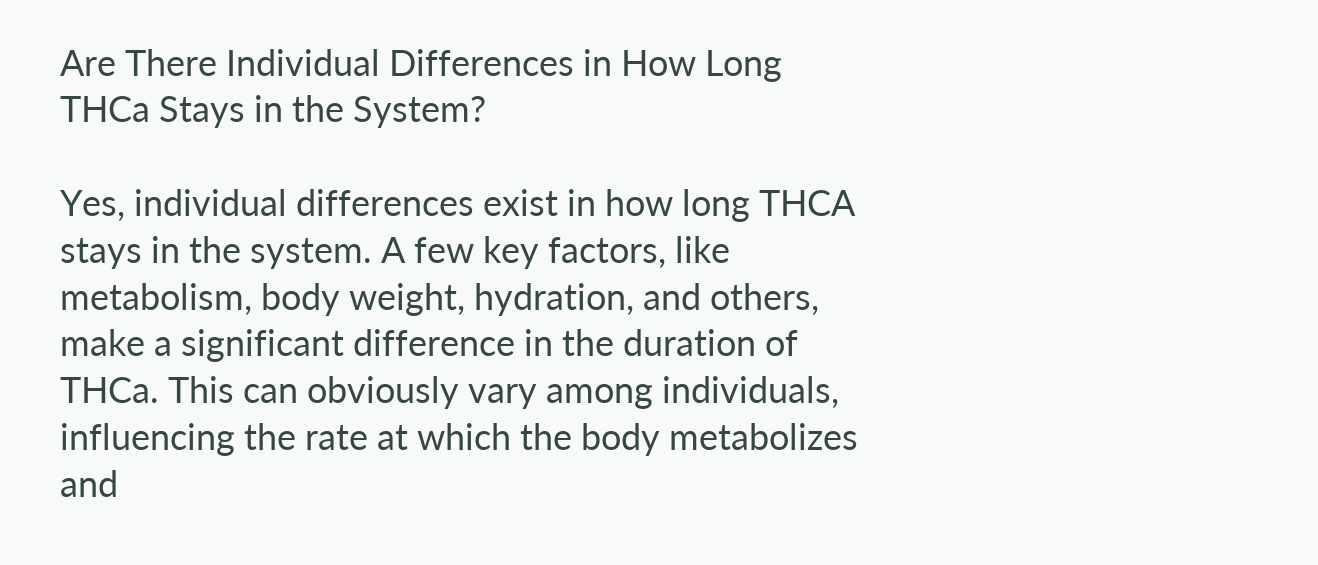Are There Individual Differences in How Long THCa Stays in the System?

Yes, individual differences exist in how long THCA stays in the system. A few key factors, like metabolism, body weight, hydration, and others, make a significant difference in the duration of THCa. This can obviously vary among individuals, influencing the rate at which the body metabolizes and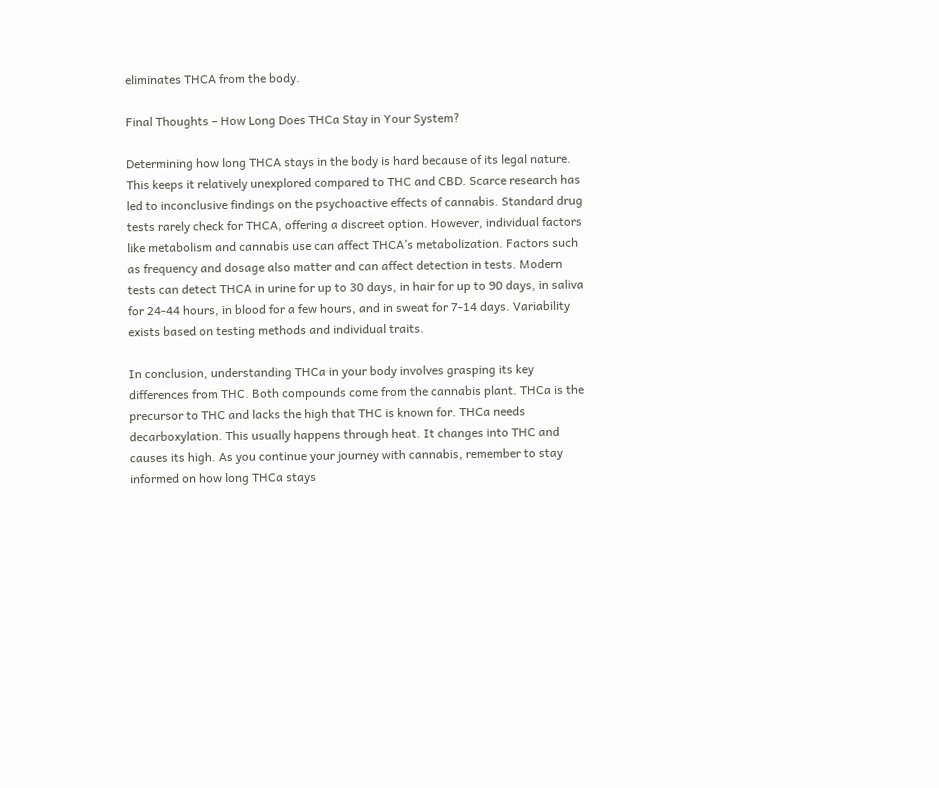eliminates THCA from the body.

Final Thoughts – How Long Does THCa Stay in Your System?

Determining how long THCA stays in the body is hard because of its legal nature. This keeps it relatively unexplored compared to THC and CBD. Scarce research has led to inconclusive findings on the psychoactive effects of cannabis. Standard drug tests rarely check for THCA, offering a discreet option. However, individual factors like metabolism and cannabis use can affect THCA’s metabolization. Factors such as frequency and dosage also matter and can affect detection in tests. Modern tests can detect THCA in urine for up to 30 days, in hair for up to 90 days, in saliva for 24-44 hours, in blood for a few hours, and in sweat for 7-14 days. Variability exists based on testing methods and individual traits.

In conclusion, understanding THCa in your body involves grasping its key differences from THC. Both compounds come from the cannabis plant. THCa is the precursor to THC and lacks the high that THC is known for. THCa needs decarboxylation. This usually happens through heat. It changes into THC and causes its high. As you continue your journey with cannabis, remember to stay informed on how long THCa stays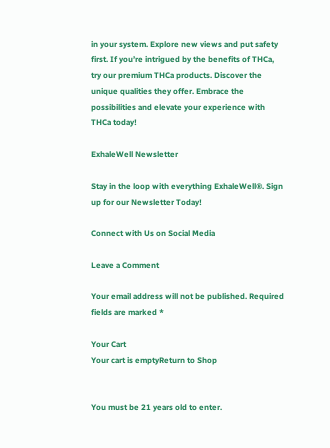in your system. Explore new views and put safety first. If you’re intrigued by the benefits of THCa, try our premium THCa products. Discover the unique qualities they offer. Embrace the possibilities and elevate your experience with THCa today!

ExhaleWell Newsletter

Stay in the loop with everything ExhaleWell®. Sign up for our Newsletter Today!

Connect with Us on Social Media

Leave a Comment

Your email address will not be published. Required fields are marked *

Your Cart
Your cart is emptyReturn to Shop


You must be 21 years old to enter.